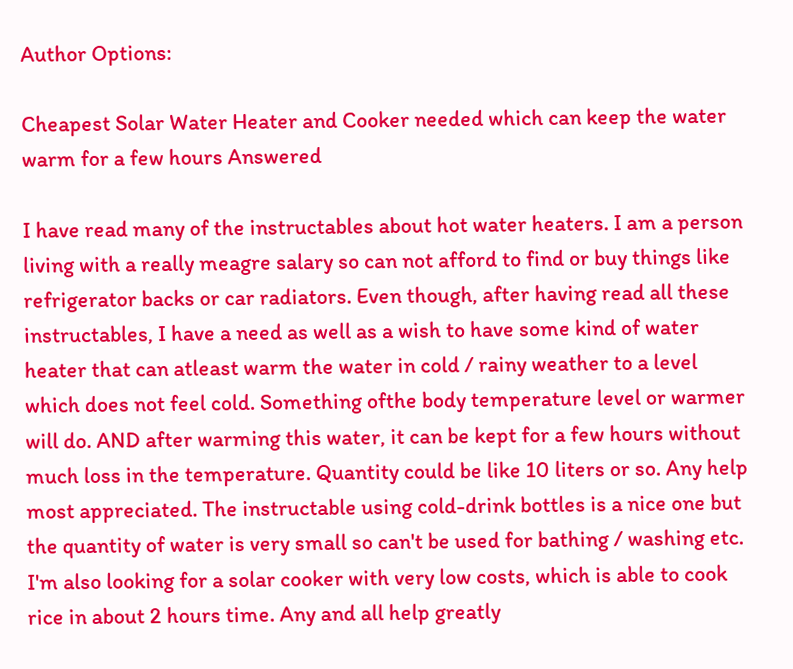Author Options:

Cheapest Solar Water Heater and Cooker needed which can keep the water warm for a few hours Answered

I have read many of the instructables about hot water heaters. I am a person living with a really meagre salary so can not afford to find or buy things like refrigerator backs or car radiators. Even though, after having read all these instructables, I have a need as well as a wish to have some kind of water heater that can atleast warm the water in cold / rainy weather to a level which does not feel cold. Something ofthe body temperature level or warmer will do. AND after warming this water, it can be kept for a few hours without much loss in the temperature. Quantity could be like 10 liters or so. Any help most appreciated. The instructable using cold-drink bottles is a nice one but the quantity of water is very small so can't be used for bathing / washing etc. I'm also looking for a solar cooker with very low costs, which is able to cook rice in about 2 hours time. Any and all help greatly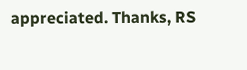appreciated. Thanks, RS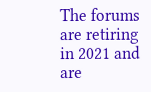The forums are retiring in 2021 and are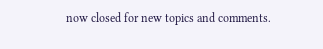now closed for new topics and comments.